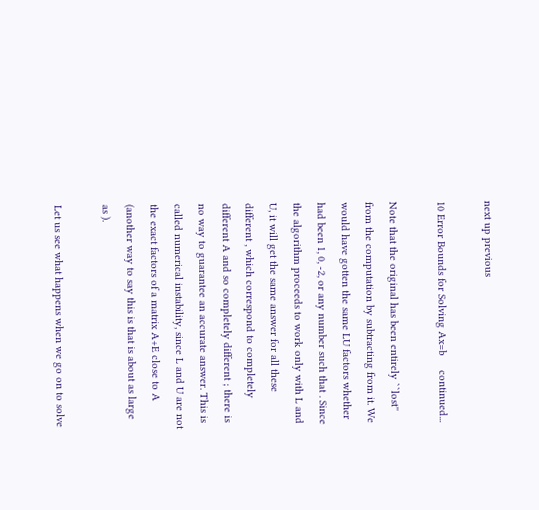next up previous

10 Error Bounds for Solving Ax=b     continued...

Note that the original has been entirely ``lost'' from the computation by subtracting from it. We would have gotten the same LU factors whether had been 1, 0, -2, or any number such that . Since the algorithm proceeds to work only with L and U, it will get the same answer for all these different , which correspond to completely different A and so completely different ; there is no way to guarantee an accurate answer. This is called numerical instability, since L and U are not the exact factors of a matrix A+E close to A (another way to say this is that is about as large as ).

Let us see what happens when we go on to solve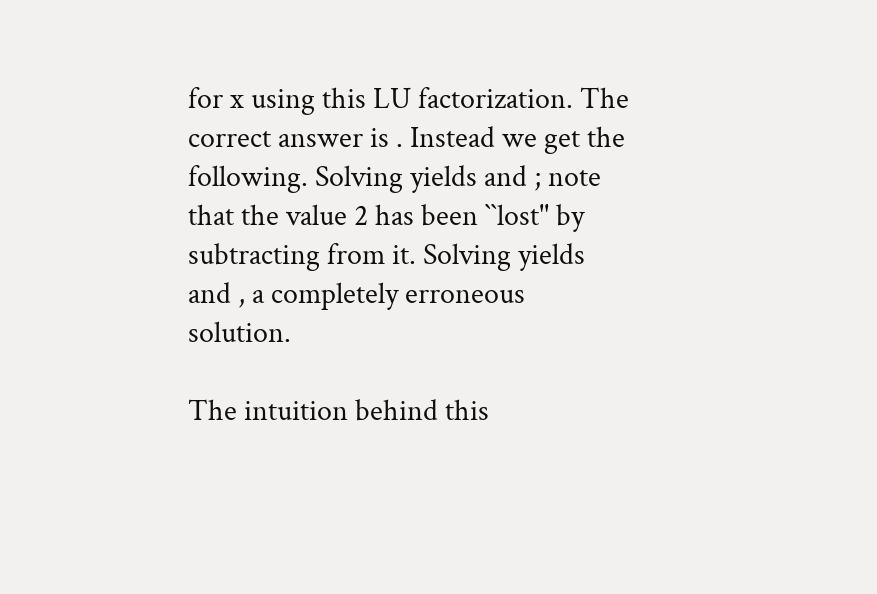for x using this LU factorization. The correct answer is . Instead we get the following. Solving yields and ; note that the value 2 has been ``lost'' by subtracting from it. Solving yields and , a completely erroneous solution.

The intuition behind this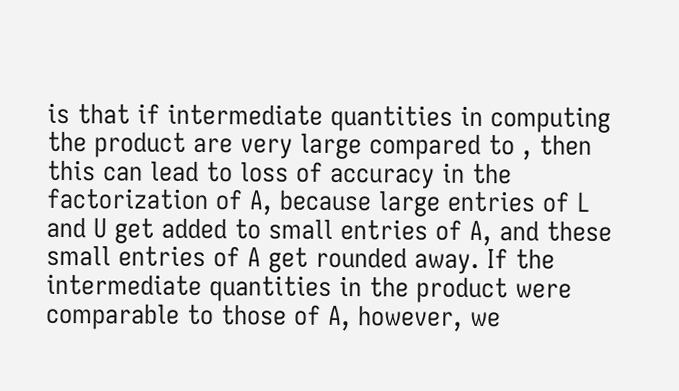is that if intermediate quantities in computing the product are very large compared to , then this can lead to loss of accuracy in the factorization of A, because large entries of L and U get added to small entries of A, and these small entries of A get rounded away. If the intermediate quantities in the product were comparable to those of A, however, we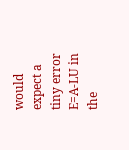would expect a tiny error E=A-LU in the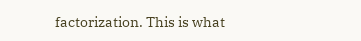factorization. This is what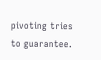pivoting tries to guarantee.